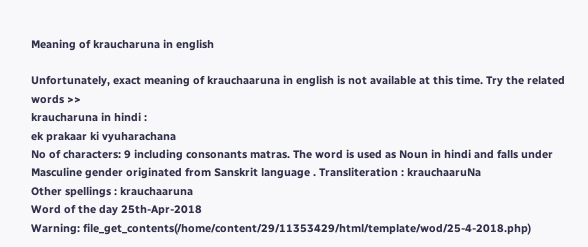Meaning of kraucharuna in english

Unfortunately, exact meaning of krauchaaruna in english is not available at this time. Try the related words >>
kraucharuna in hindi :
ek prakaar ki vyuharachana
No of characters: 9 including consonants matras. The word is used as Noun in hindi and falls under Masculine gender originated from Sanskrit language . Transliteration : krauchaaruNa
Other spellings : krauchaaruna
Word of the day 25th-Apr-2018
Warning: file_get_contents(/home/content/29/11353429/html/template/wod/25-4-2018.php)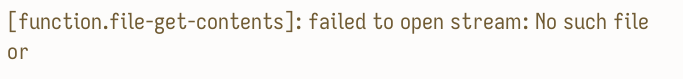[function.file-get-contents]: failed to open stream: No such file or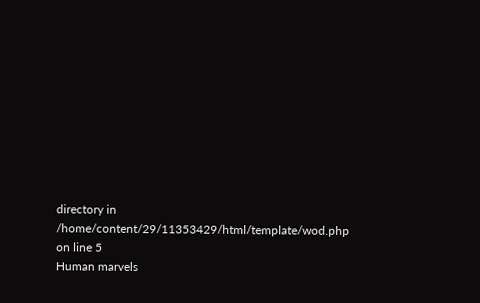directory in /home/content/29/11353429/html/template/wod.php on line 5
Human marvels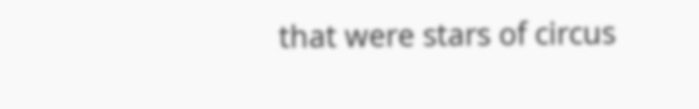that were stars of circus